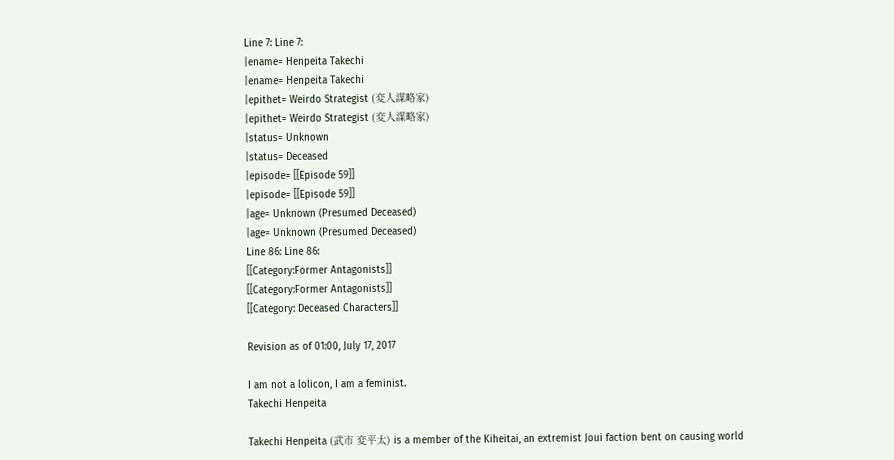Line 7: Line 7:
|ename= Henpeita Takechi
|ename= Henpeita Takechi
|epithet= Weirdo Strategist (変人謀略家)
|epithet= Weirdo Strategist (変人謀略家)
|status= Unknown
|status= Deceased
|episode= [[Episode 59]]
|episode= [[Episode 59]]
|age= Unknown (Presumed Deceased)
|age= Unknown (Presumed Deceased)
Line 86: Line 86:
[[Category:Former Antagonists]]
[[Category:Former Antagonists]]
[[Category: Deceased Characters]]

Revision as of 01:00, July 17, 2017

I am not a lolicon, I am a feminist.
Takechi Henpeita

Takechi Henpeita (武市 変平太) is a member of the Kiheitai, an extremist Joui faction bent on causing world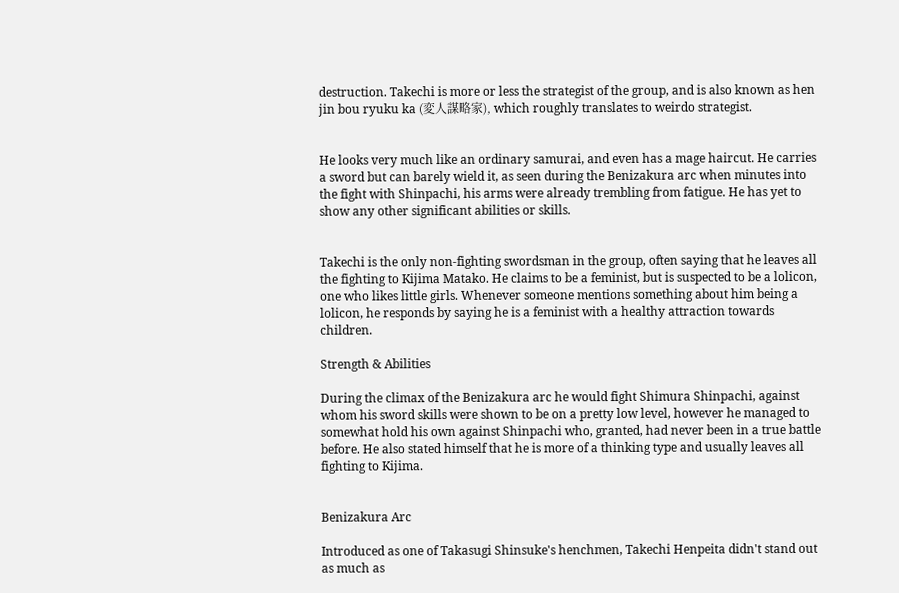destruction. Takechi is more or less the strategist of the group, and is also known as hen jin bou ryuku ka (変人謀略家), which roughly translates to weirdo strategist.


He looks very much like an ordinary samurai, and even has a mage haircut. He carries a sword but can barely wield it, as seen during the Benizakura arc when minutes into the fight with Shinpachi, his arms were already trembling from fatigue. He has yet to show any other significant abilities or skills.


Takechi is the only non-fighting swordsman in the group, often saying that he leaves all the fighting to Kijima Matako. He claims to be a feminist, but is suspected to be a lolicon, one who likes little girls. Whenever someone mentions something about him being a lolicon, he responds by saying he is a feminist with a healthy attraction towards children.

Strength & Abilities

During the climax of the Benizakura arc he would fight Shimura Shinpachi, against whom his sword skills were shown to be on a pretty low level, however he managed to somewhat hold his own against Shinpachi who, granted, had never been in a true battle before. He also stated himself that he is more of a thinking type and usually leaves all fighting to Kijima.


Benizakura Arc

Introduced as one of Takasugi Shinsuke's henchmen, Takechi Henpeita didn't stand out as much as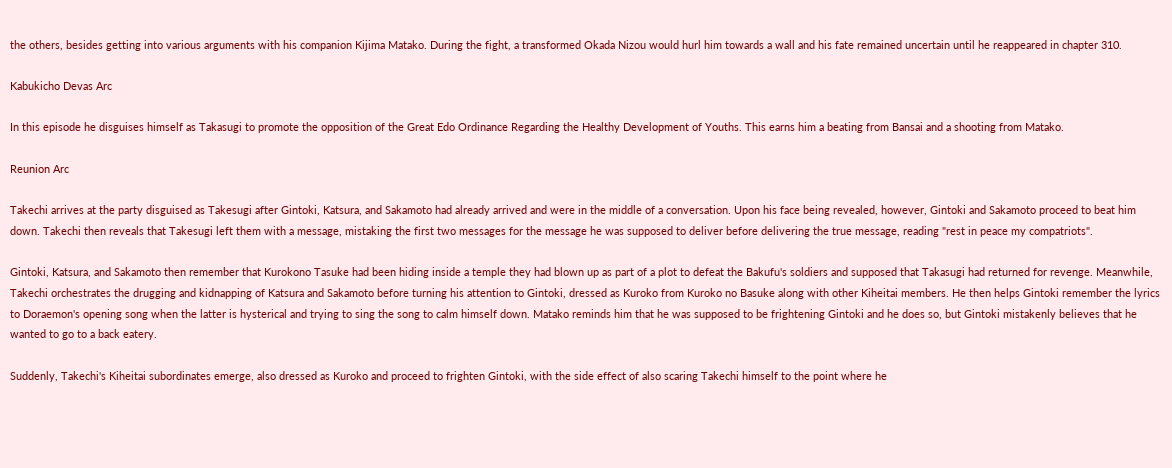the others, besides getting into various arguments with his companion Kijima Matako. During the fight, a transformed Okada Nizou would hurl him towards a wall and his fate remained uncertain until he reappeared in chapter 310.

Kabukicho Devas Arc

In this episode he disguises himself as Takasugi to promote the opposition of the Great Edo Ordinance Regarding the Healthy Development of Youths. This earns him a beating from Bansai and a shooting from Matako.

Reunion Arc

Takechi arrives at the party disguised as Takesugi after Gintoki, Katsura, and Sakamoto had already arrived and were in the middle of a conversation. Upon his face being revealed, however, Gintoki and Sakamoto proceed to beat him down. Takechi then reveals that Takesugi left them with a message, mistaking the first two messages for the message he was supposed to deliver before delivering the true message, reading "rest in peace my compatriots".

Gintoki, Katsura, and Sakamoto then remember that Kurokono Tasuke had been hiding inside a temple they had blown up as part of a plot to defeat the Bakufu's soldiers and supposed that Takasugi had returned for revenge. Meanwhile, Takechi orchestrates the drugging and kidnapping of Katsura and Sakamoto before turning his attention to Gintoki, dressed as Kuroko from Kuroko no Basuke along with other Kiheitai members. He then helps Gintoki remember the lyrics to Doraemon's opening song when the latter is hysterical and trying to sing the song to calm himself down. Matako reminds him that he was supposed to be frightening Gintoki and he does so, but Gintoki mistakenly believes that he wanted to go to a back eatery.

Suddenly, Takechi's Kiheitai subordinates emerge, also dressed as Kuroko and proceed to frighten Gintoki, with the side effect of also scaring Takechi himself to the point where he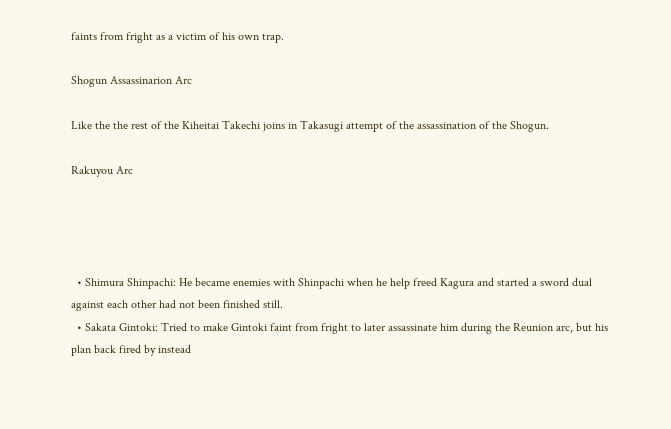faints from fright as a victim of his own trap.

Shogun Assassinarion Arc

Like the the rest of the Kiheitai Takechi joins in Takasugi attempt of the assassination of the Shogun.

Rakuyou Arc




  • Shimura Shinpachi: He became enemies with Shinpachi when he help freed Kagura and started a sword dual against each other had not been finished still.
  • Sakata Gintoki: Tried to make Gintoki faint from fright to later assassinate him during the Reunion arc, but his plan back fired by instead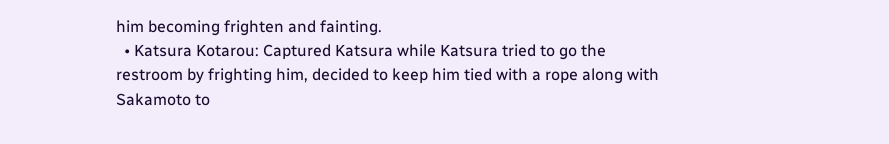him becoming frighten and fainting.
  • Katsura Kotarou: Captured Katsura while Katsura tried to go the restroom by frighting him, decided to keep him tied with a rope along with Sakamoto to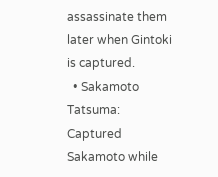assassinate them later when Gintoki is captured.
  • Sakamoto Tatsuma: Captured Sakamoto while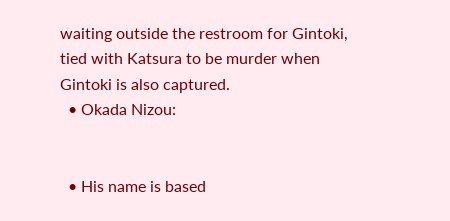waiting outside the restroom for Gintoki, tied with Katsura to be murder when Gintoki is also captured.
  • Okada Nizou:


  • His name is based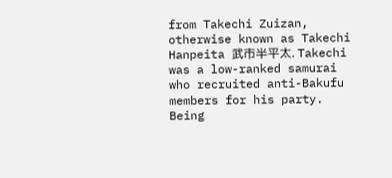from Takechi Zuizan, otherwise known as Takechi Hanpeita 武市半平太. Takechi was a low-ranked samurai who recruited anti-Bakufu members for his party. Being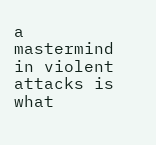a mastermind in violent attacks is what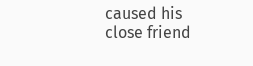caused his close friend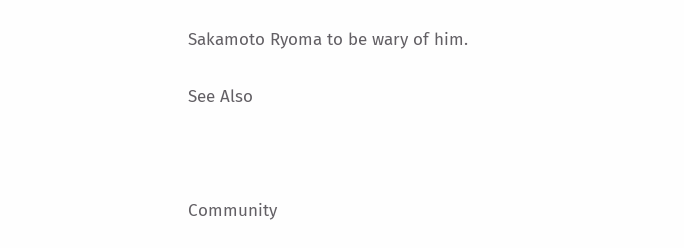Sakamoto Ryoma to be wary of him.

See Also



Community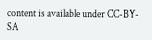content is available under CC-BY-SA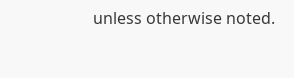unless otherwise noted.